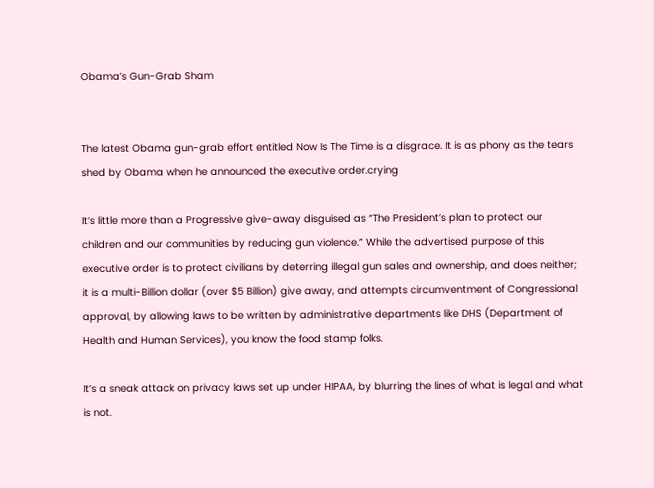Obama’s Gun-Grab Sham


The latest Obama gun-grab effort entitled Now Is The Time is a disgrace. It is as phony as the tears shed by Obama when he announced the executive order.crying

It’s little more than a Progressive give-away disguised as “The President’s plan to protect our children and our communities by reducing gun violence.” While the advertised purpose of this executive order is to protect civilians by deterring illegal gun sales and ownership, and does neither; it is a multi-Billion dollar (over $5 Billion) give away, and attempts circumventment of Congressional approval, by allowing laws to be written by administrative departments like DHS (Department of Health and Human Services), you know the food stamp folks.

It’s a sneak attack on privacy laws set up under HIPAA, by blurring the lines of what is legal and what is not.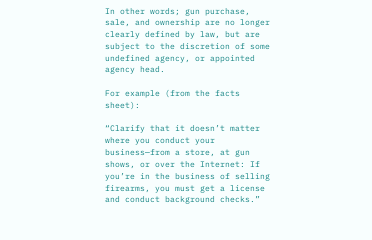In other words; gun purchase, sale, and ownership are no longer clearly defined by law, but are subject to the discretion of some undefined agency, or appointed agency head.

For example (from the facts sheet):

“Clarify that it doesn’t matter where you conduct your business—from a store, at gun shows, or over the Internet: If you’re in the business of selling firearms, you must get a license and conduct background checks.”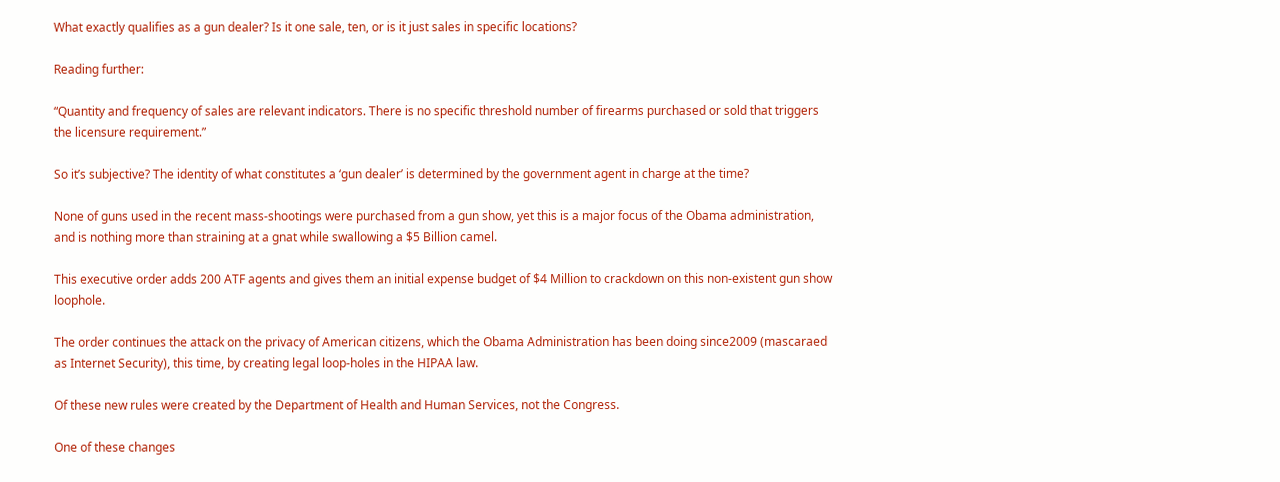What exactly qualifies as a gun dealer? Is it one sale, ten, or is it just sales in specific locations?

Reading further:

“Quantity and frequency of sales are relevant indicators. There is no specific threshold number of firearms purchased or sold that triggers the licensure requirement.”

So it’s subjective? The identity of what constitutes a ‘gun dealer’ is determined by the government agent in charge at the time?

None of guns used in the recent mass-shootings were purchased from a gun show, yet this is a major focus of the Obama administration, and is nothing more than straining at a gnat while swallowing a $5 Billion camel.

This executive order adds 200 ATF agents and gives them an initial expense budget of $4 Million to crackdown on this non-existent gun show loophole.

The order continues the attack on the privacy of American citizens, which the Obama Administration has been doing since2009 (mascaraed as Internet Security), this time, by creating legal loop-holes in the HIPAA law.

Of these new rules were created by the Department of Health and Human Services, not the Congress.

One of these changes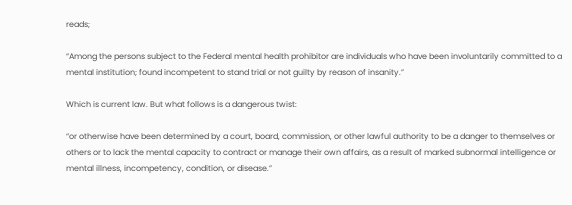reads;

“Among the persons subject to the Federal mental health prohibitor are individuals who have been involuntarily committed to a mental institution; found incompetent to stand trial or not guilty by reason of insanity.”

Which is current law. But what follows is a dangerous twist:

“or otherwise have been determined by a court, board, commission, or other lawful authority to be a danger to themselves or others or to lack the mental capacity to contract or manage their own affairs, as a result of marked subnormal intelligence or mental illness, incompetency, condition, or disease.”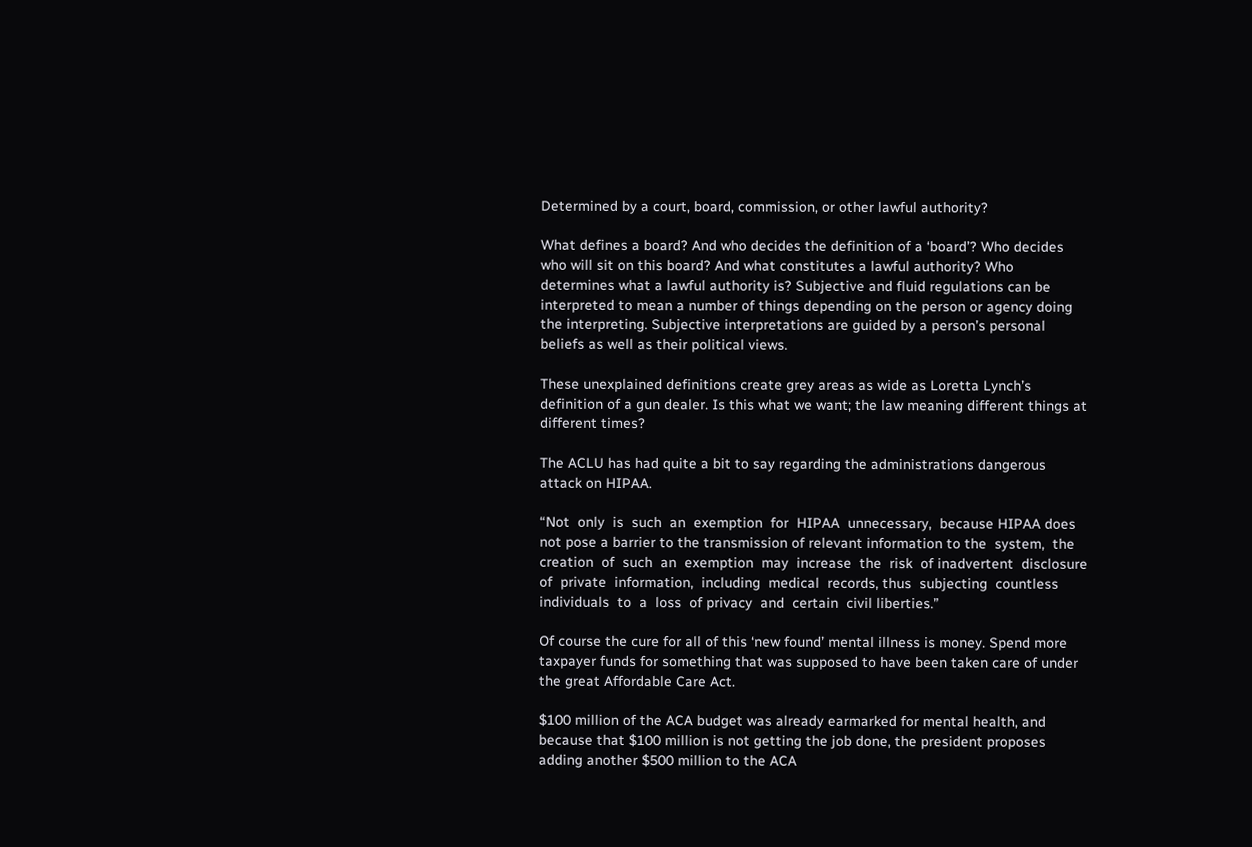Determined by a court, board, commission, or other lawful authority?

What defines a board? And who decides the definition of a ‘board’? Who decides who will sit on this board? And what constitutes a lawful authority? Who determines what a lawful authority is? Subjective and fluid regulations can be interpreted to mean a number of things depending on the person or agency doing the interpreting. Subjective interpretations are guided by a person’s personal beliefs as well as their political views.

These unexplained definitions create grey areas as wide as Loretta Lynch’s definition of a gun dealer. Is this what we want; the law meaning different things at different times?

The ACLU has had quite a bit to say regarding the administrations dangerous attack on HIPAA.

“Not  only  is  such  an  exemption  for  HIPAA  unnecessary,  because HIPAA does not pose a barrier to the transmission of relevant information to the  system,  the  creation  of  such  an  exemption  may  increase  the  risk  of inadvertent  disclosure  of  private  information,  including  medical  records, thus  subjecting  countless  individuals  to  a  loss  of privacy  and  certain  civil liberties.”

Of course the cure for all of this ‘new found’ mental illness is money. Spend more taxpayer funds for something that was supposed to have been taken care of under the great Affordable Care Act.

$100 million of the ACA budget was already earmarked for mental health, and because that $100 million is not getting the job done, the president proposes adding another $500 million to the ACA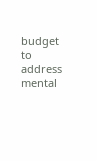budget to address mental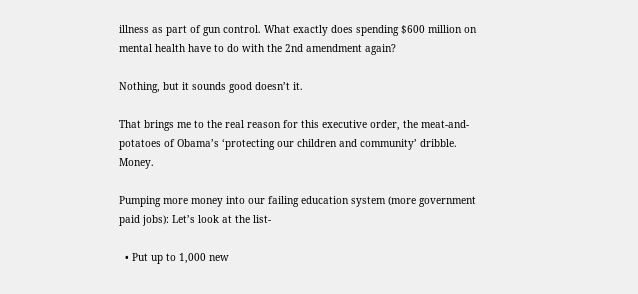illness as part of gun control. What exactly does spending $600 million on mental health have to do with the 2nd amendment again?

Nothing, but it sounds good doesn’t it.

That brings me to the real reason for this executive order, the meat-and-potatoes of Obama’s ‘protecting our children and community’ dribble. Money.

Pumping more money into our failing education system (more government paid jobs): Let’s look at the list-

  • Put up to 1,000 new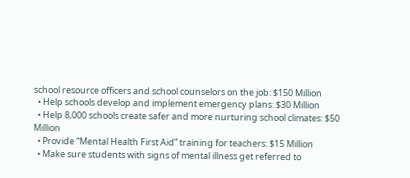school resource officers and school counselors on the job: $150 Million
  • Help schools develop and implement emergency plans: $30 Million
  • Help 8,000 schools create safer and more nurturing school climates: $50 Million
  • Provide “Mental Health First Aid” training for teachers: $15 Million
  • Make sure students with signs of mental illness get referred to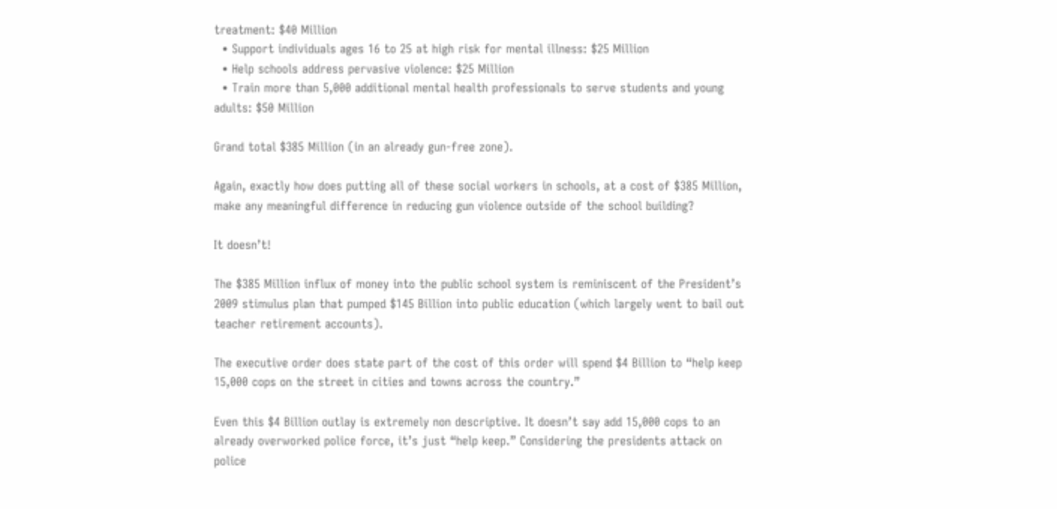treatment: $40 Million
  • Support individuals ages 16 to 25 at high risk for mental illness: $25 Million
  • Help schools address pervasive violence: $25 Million
  • Train more than 5,000 additional mental health professionals to serve students and young adults: $50 Million

Grand total $385 Million (in an already gun-free zone).

Again, exactly how does putting all of these social workers in schools, at a cost of $385 Million, make any meaningful difference in reducing gun violence outside of the school building?

It doesn’t!

The $385 Million influx of money into the public school system is reminiscent of the President’s 2009 stimulus plan that pumped $145 Billion into public education (which largely went to bail out teacher retirement accounts).

The executive order does state part of the cost of this order will spend $4 Billion to “help keep 15,000 cops on the street in cities and towns across the country.”

Even this $4 Billion outlay is extremely non descriptive. It doesn’t say add 15,000 cops to an already overworked police force, it’s just “help keep.” Considering the presidents attack on police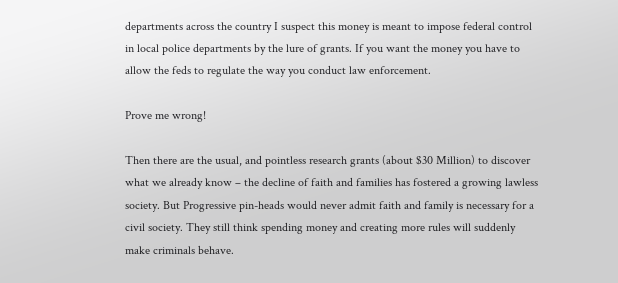departments across the country I suspect this money is meant to impose federal control in local police departments by the lure of grants. If you want the money you have to allow the feds to regulate the way you conduct law enforcement.

Prove me wrong!

Then there are the usual, and pointless research grants (about $30 Million) to discover what we already know – the decline of faith and families has fostered a growing lawless society. But Progressive pin-heads would never admit faith and family is necessary for a civil society. They still think spending money and creating more rules will suddenly make criminals behave.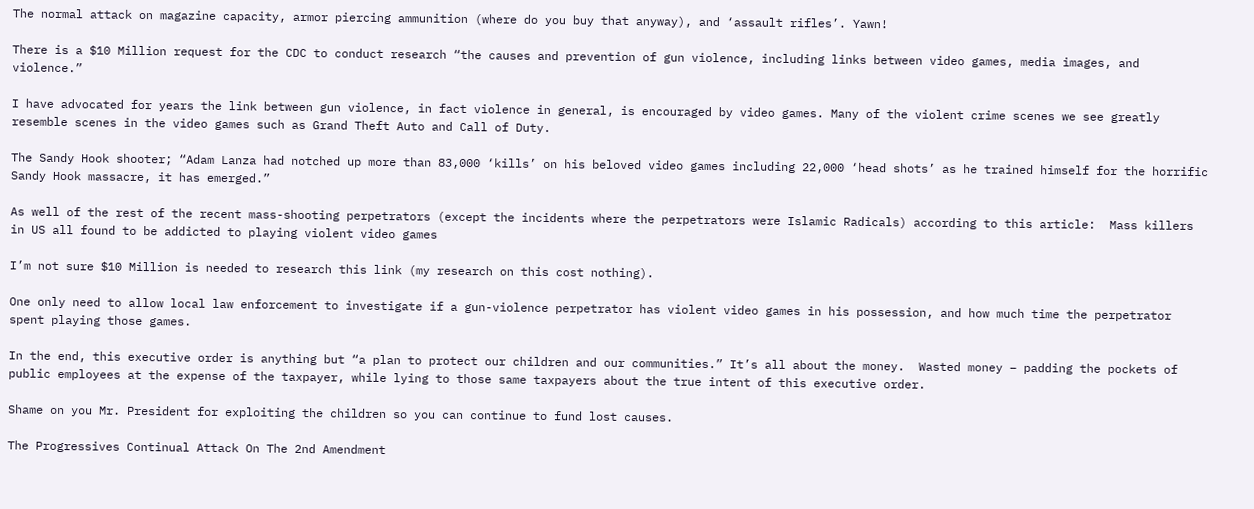The normal attack on magazine capacity, armor piercing ammunition (where do you buy that anyway), and ‘assault rifles’. Yawn!

There is a $10 Million request for the CDC to conduct research “the causes and prevention of gun violence, including links between video games, media images, and violence.”

I have advocated for years the link between gun violence, in fact violence in general, is encouraged by video games. Many of the violent crime scenes we see greatly resemble scenes in the video games such as Grand Theft Auto and Call of Duty.

The Sandy Hook shooter; “Adam Lanza had notched up more than 83,000 ‘kills’ on his beloved video games including 22,000 ‘head shots’ as he trained himself for the horrific Sandy Hook massacre, it has emerged.”

As well of the rest of the recent mass-shooting perpetrators (except the incidents where the perpetrators were Islamic Radicals) according to this article:  Mass killers in US all found to be addicted to playing violent video games

I’m not sure $10 Million is needed to research this link (my research on this cost nothing).

One only need to allow local law enforcement to investigate if a gun-violence perpetrator has violent video games in his possession, and how much time the perpetrator spent playing those games.

In the end, this executive order is anything but “a plan to protect our children and our communities.” It’s all about the money.  Wasted money – padding the pockets of public employees at the expense of the taxpayer, while lying to those same taxpayers about the true intent of this executive order.

Shame on you Mr. President for exploiting the children so you can continue to fund lost causes.

The Progressives Continual Attack On The 2nd Amendment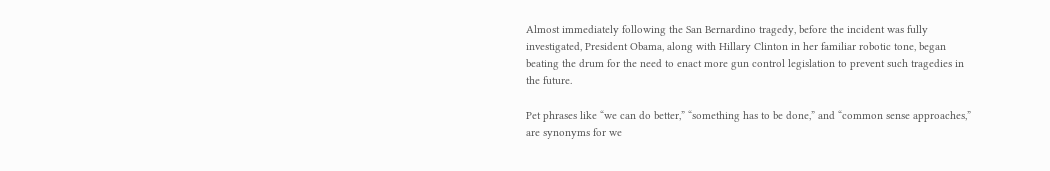Almost immediately following the San Bernardino tragedy, before the incident was fully investigated, President Obama, along with Hillary Clinton in her familiar robotic tone, began beating the drum for the need to enact more gun control legislation to prevent such tragedies in the future.

Pet phrases like “we can do better,” “something has to be done,” and “common sense approaches,” are synonyms for we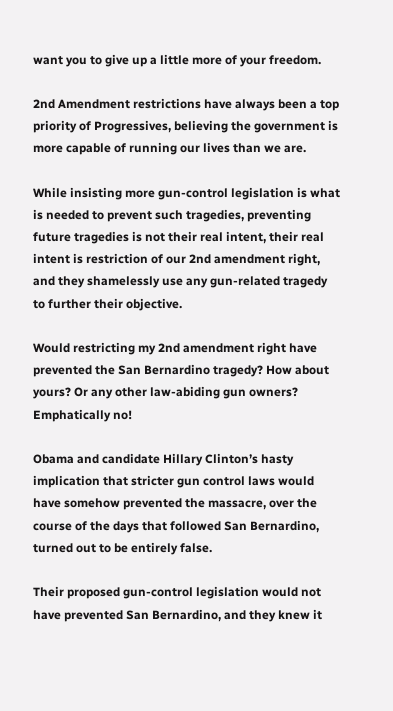want you to give up a little more of your freedom.

2nd Amendment restrictions have always been a top priority of Progressives, believing the government is more capable of running our lives than we are.

While insisting more gun-control legislation is what is needed to prevent such tragedies, preventing future tragedies is not their real intent, their real intent is restriction of our 2nd amendment right, and they shamelessly use any gun-related tragedy to further their objective.

Would restricting my 2nd amendment right have prevented the San Bernardino tragedy? How about yours? Or any other law-abiding gun owners? Emphatically no!

Obama and candidate Hillary Clinton’s hasty implication that stricter gun control laws would have somehow prevented the massacre, over the course of the days that followed San Bernardino, turned out to be entirely false.

Their proposed gun-control legislation would not have prevented San Bernardino, and they knew it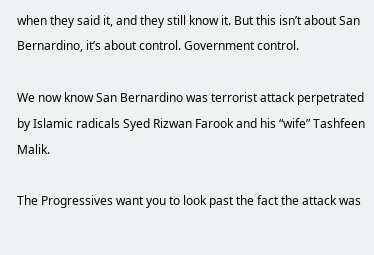when they said it, and they still know it. But this isn’t about San Bernardino, it’s about control. Government control.

We now know San Bernardino was terrorist attack perpetrated by Islamic radicals Syed Rizwan Farook and his “wife” Tashfeen Malik.

The Progressives want you to look past the fact the attack was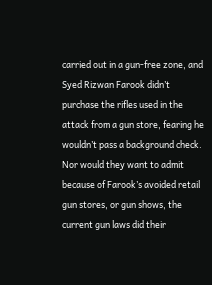carried out in a gun-free zone, and Syed Rizwan Farook didn’t purchase the rifles used in the attack from a gun store, fearing he wouldn’t pass a background check. Nor would they want to admit because of Farook’s avoided retail gun stores, or gun shows, the current gun laws did their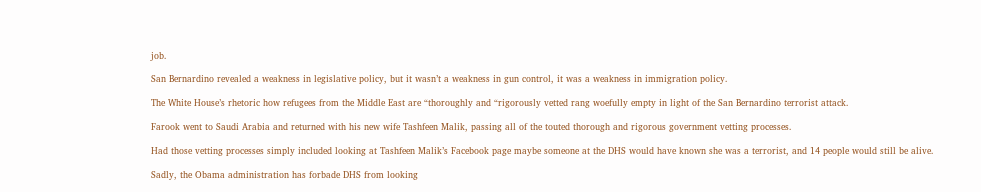job.

San Bernardino revealed a weakness in legislative policy, but it wasn’t a weakness in gun control, it was a weakness in immigration policy.

The White House’s rhetoric how refugees from the Middle East are “thoroughly and “rigorously vetted rang woefully empty in light of the San Bernardino terrorist attack.

Farook went to Saudi Arabia and returned with his new wife Tashfeen Malik, passing all of the touted thorough and rigorous government vetting processes.

Had those vetting processes simply included looking at Tashfeen Malik’s Facebook page maybe someone at the DHS would have known she was a terrorist, and 14 people would still be alive.

Sadly, the Obama administration has forbade DHS from looking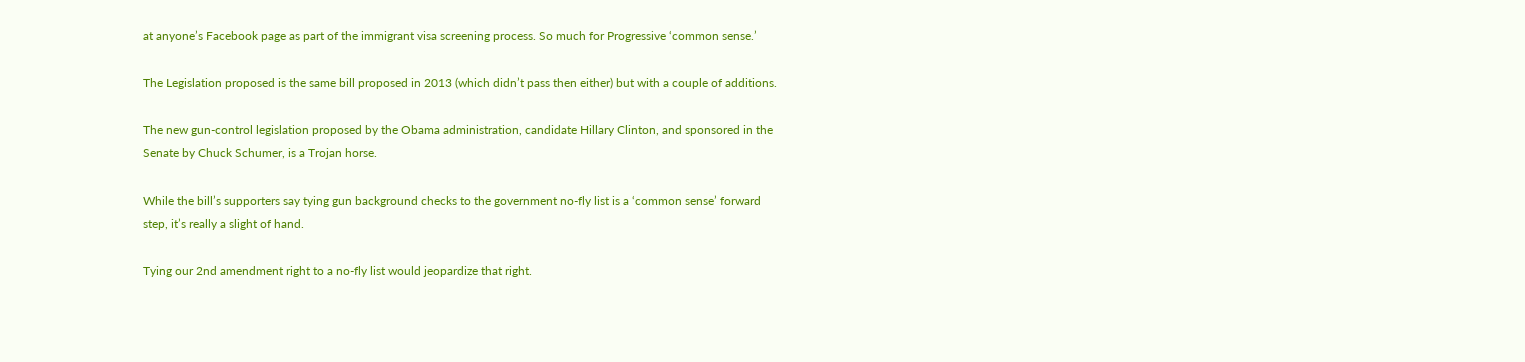at anyone’s Facebook page as part of the immigrant visa screening process. So much for Progressive ‘common sense.’

The Legislation proposed is the same bill proposed in 2013 (which didn’t pass then either) but with a couple of additions.

The new gun-control legislation proposed by the Obama administration, candidate Hillary Clinton, and sponsored in the Senate by Chuck Schumer, is a Trojan horse.

While the bill’s supporters say tying gun background checks to the government no-fly list is a ‘common sense’ forward step, it’s really a slight of hand.

Tying our 2nd amendment right to a no-fly list would jeopardize that right.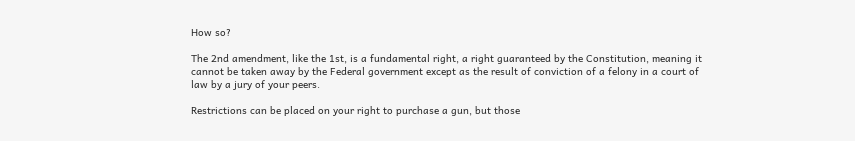How so?

The 2nd amendment, like the 1st, is a fundamental right, a right guaranteed by the Constitution, meaning it cannot be taken away by the Federal government except as the result of conviction of a felony in a court of law by a jury of your peers.

Restrictions can be placed on your right to purchase a gun, but those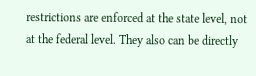restrictions are enforced at the state level, not at the federal level. They also can be directly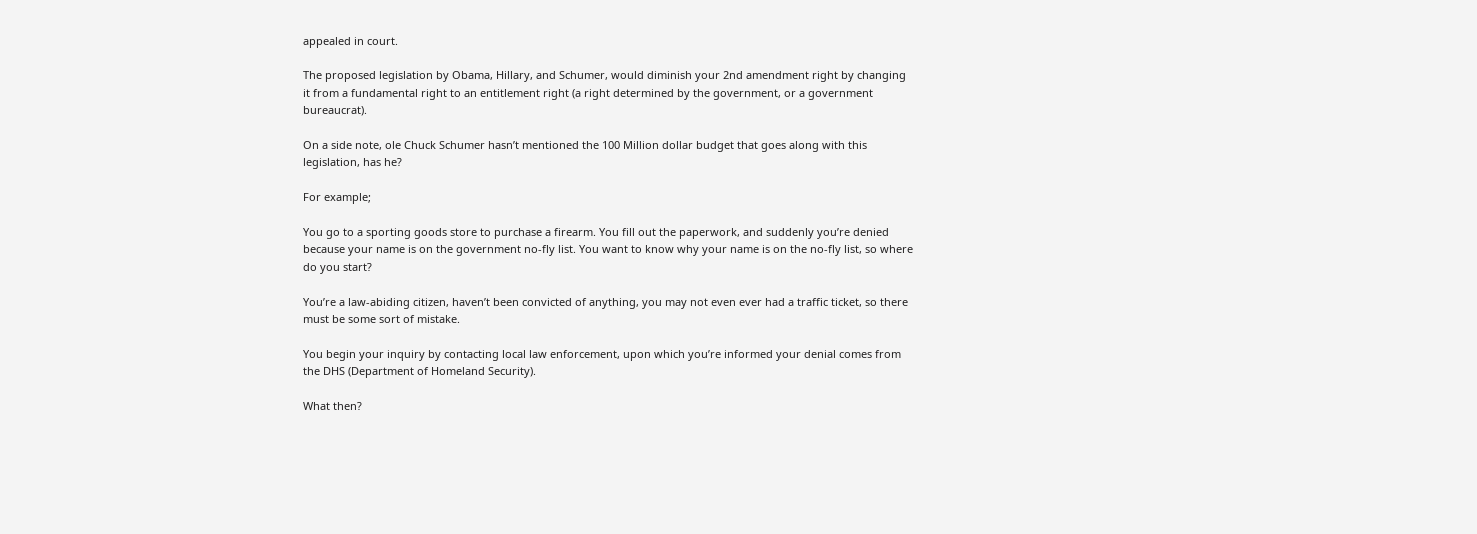appealed in court.

The proposed legislation by Obama, Hillary, and Schumer, would diminish your 2nd amendment right by changing it from a fundamental right to an entitlement right (a right determined by the government, or a government bureaucrat).

On a side note, ole Chuck Schumer hasn’t mentioned the 100 Million dollar budget that goes along with this legislation, has he?

For example;

You go to a sporting goods store to purchase a firearm. You fill out the paperwork, and suddenly you’re denied because your name is on the government no-fly list. You want to know why your name is on the no-fly list, so where do you start?

You’re a law-abiding citizen, haven’t been convicted of anything, you may not even ever had a traffic ticket, so there must be some sort of mistake.

You begin your inquiry by contacting local law enforcement, upon which you’re informed your denial comes from the DHS (Department of Homeland Security).

What then?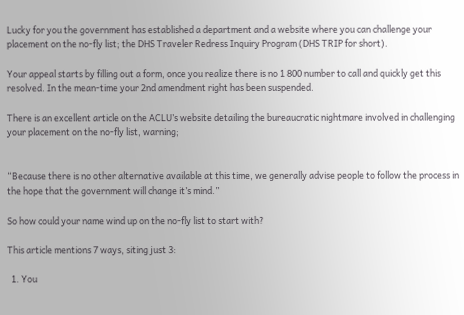Lucky for you the government has established a department and a website where you can challenge your placement on the no-fly list; the DHS Traveler Redress Inquiry Program (DHS TRIP for short).

Your appeal starts by filling out a form, once you realize there is no 1 800 number to call and quickly get this resolved. In the mean-time your 2nd amendment right has been suspended.

There is an excellent article on the ACLU’s website detailing the bureaucratic nightmare involved in challenging your placement on the no-fly list, warning;


“Because there is no other alternative available at this time, we generally advise people to follow the process in the hope that the government will change it’s mind.”

So how could your name wind up on the no-fly list to start with?

This article mentions 7 ways, siting just 3:

  1. You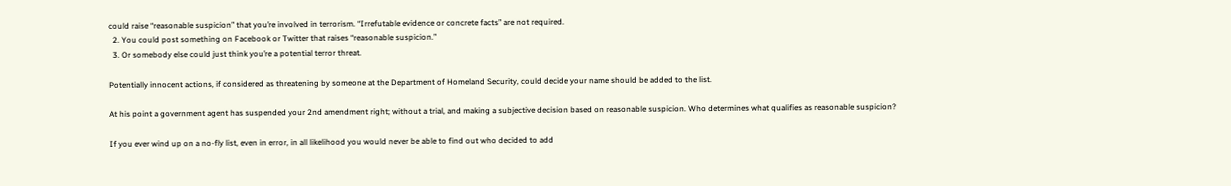could raise “reasonable suspicion” that you’re involved in terrorism. “Irrefutable evidence or concrete facts” are not required.
  2. You could post something on Facebook or Twitter that raises “reasonable suspicion.”
  3. Or somebody else could just think you’re a potential terror threat.

Potentially innocent actions, if considered as threatening by someone at the Department of Homeland Security, could decide your name should be added to the list.

At his point a government agent has suspended your 2nd amendment right; without a trial, and making a subjective decision based on reasonable suspicion. Who determines what qualifies as reasonable suspicion?

If you ever wind up on a no-fly list, even in error, in all likelihood you would never be able to find out who decided to add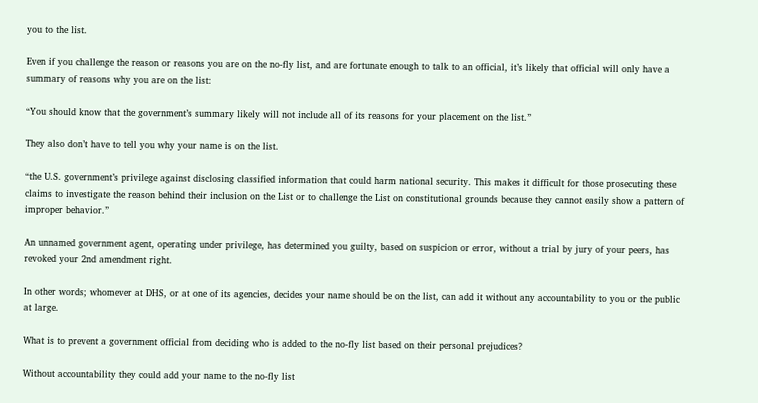you to the list.

Even if you challenge the reason or reasons you are on the no-fly list, and are fortunate enough to talk to an official, it’s likely that official will only have a summary of reasons why you are on the list:

“You should know that the government’s summary likely will not include all of its reasons for your placement on the list.”

They also don’t have to tell you why your name is on the list.

“the U.S. government’s privilege against disclosing classified information that could harm national security. This makes it difficult for those prosecuting these claims to investigate the reason behind their inclusion on the List or to challenge the List on constitutional grounds because they cannot easily show a pattern of improper behavior.”

An unnamed government agent, operating under privilege, has determined you guilty, based on suspicion or error, without a trial by jury of your peers, has revoked your 2nd amendment right.

In other words; whomever at DHS, or at one of its agencies, decides your name should be on the list, can add it without any accountability to you or the public at large.

What is to prevent a government official from deciding who is added to the no-fly list based on their personal prejudices?

Without accountability they could add your name to the no-fly list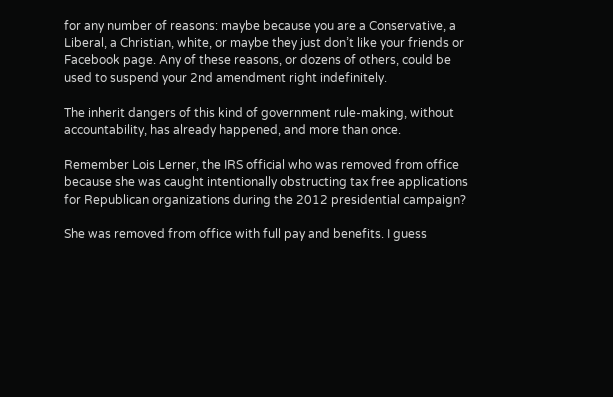for any number of reasons: maybe because you are a Conservative, a Liberal, a Christian, white, or maybe they just don’t like your friends or Facebook page. Any of these reasons, or dozens of others, could be used to suspend your 2nd amendment right indefinitely.

The inherit dangers of this kind of government rule-making, without accountability, has already happened, and more than once.

Remember Lois Lerner, the IRS official who was removed from office because she was caught intentionally obstructing tax free applications for Republican organizations during the 2012 presidential campaign?

She was removed from office with full pay and benefits. I guess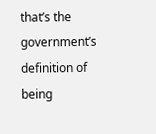that’s the government’s definition of being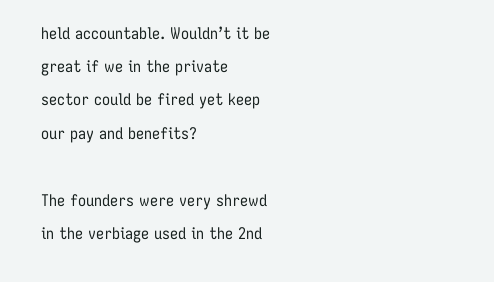held accountable. Wouldn’t it be great if we in the private sector could be fired yet keep our pay and benefits?

The founders were very shrewd in the verbiage used in the 2nd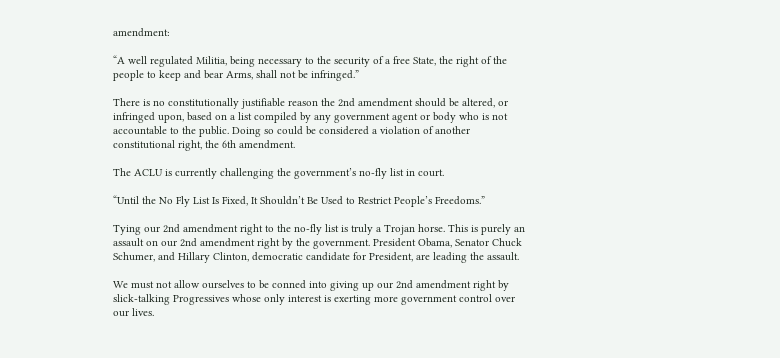amendment:

“A well regulated Militia, being necessary to the security of a free State, the right of the people to keep and bear Arms, shall not be infringed.”

There is no constitutionally justifiable reason the 2nd amendment should be altered, or infringed upon, based on a list compiled by any government agent or body who is not accountable to the public. Doing so could be considered a violation of another constitutional right, the 6th amendment.

The ACLU is currently challenging the government’s no-fly list in court.

“Until the No Fly List Is Fixed, It Shouldn’t Be Used to Restrict People’s Freedoms.”

Tying our 2nd amendment right to the no-fly list is truly a Trojan horse. This is purely an assault on our 2nd amendment right by the government. President Obama, Senator Chuck Schumer, and Hillary Clinton, democratic candidate for President, are leading the assault.

We must not allow ourselves to be conned into giving up our 2nd amendment right by slick-talking Progressives whose only interest is exerting more government control over our lives.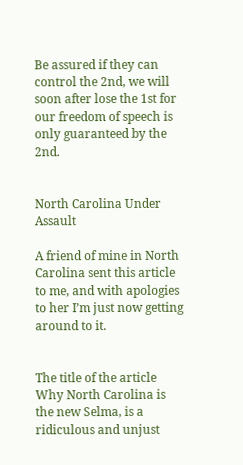Be assured if they can control the 2nd, we will soon after lose the 1st for our freedom of speech is only guaranteed by the 2nd.


North Carolina Under Assault

A friend of mine in North Carolina sent this article to me, and with apologies to her I’m just now getting around to it.


The title of the article Why North Carolina is the new Selma, is a ridiculous and unjust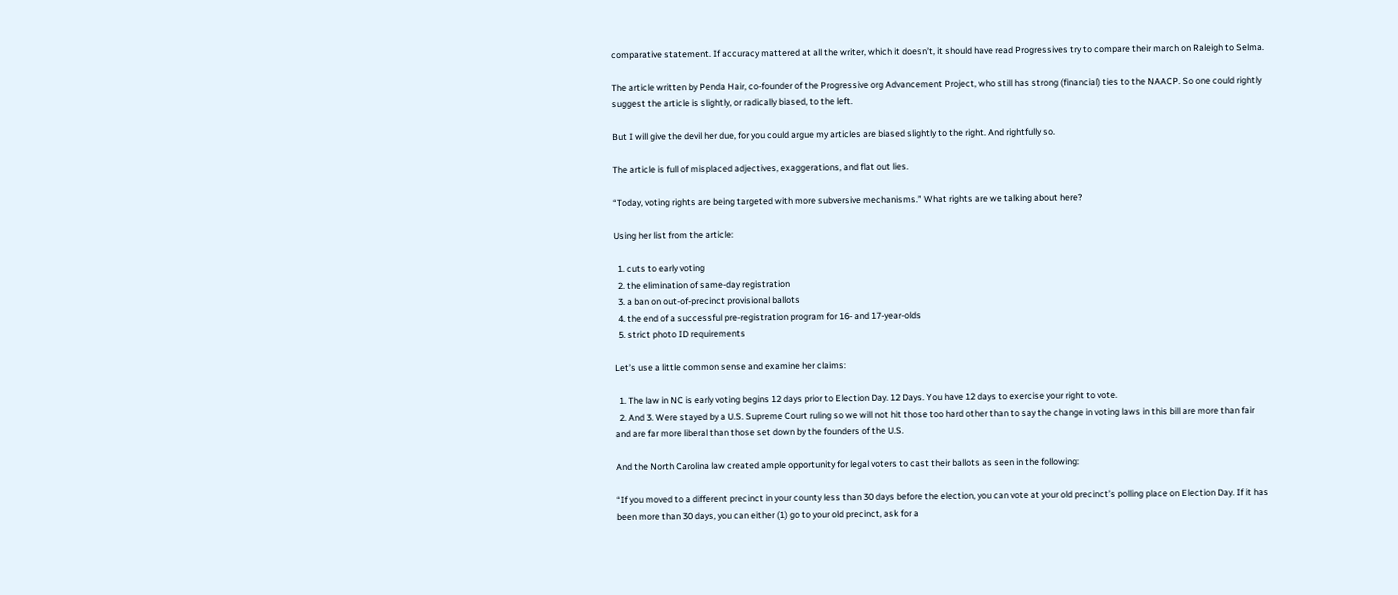comparative statement. If accuracy mattered at all the writer, which it doesn’t, it should have read Progressives try to compare their march on Raleigh to Selma.

The article written by Penda Hair, co-founder of the Progressive org Advancement Project, who still has strong (financial) ties to the NAACP. So one could rightly suggest the article is slightly, or radically biased, to the left.

But I will give the devil her due, for you could argue my articles are biased slightly to the right. And rightfully so.

The article is full of misplaced adjectives, exaggerations, and flat out lies.

“Today, voting rights are being targeted with more subversive mechanisms.” What rights are we talking about here?

Using her list from the article:

  1. cuts to early voting
  2. the elimination of same-day registration
  3. a ban on out-of-precinct provisional ballots
  4. the end of a successful pre-registration program for 16- and 17-year-olds
  5. strict photo ID requirements

Let’s use a little common sense and examine her claims:

  1. The law in NC is early voting begins 12 days prior to Election Day. 12 Days. You have 12 days to exercise your right to vote.
  2. And 3. Were stayed by a U.S. Supreme Court ruling so we will not hit those too hard other than to say the change in voting laws in this bill are more than fair and are far more liberal than those set down by the founders of the U.S.

And the North Carolina law created ample opportunity for legal voters to cast their ballots as seen in the following:

“If you moved to a different precinct in your county less than 30 days before the election, you can vote at your old precinct’s polling place on Election Day. If it has been more than 30 days, you can either (1) go to your old precinct, ask for a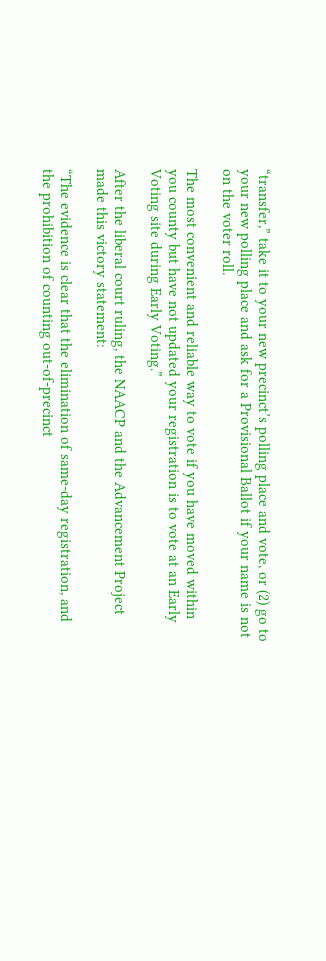“transfer,” take it to your new precinct’s polling place and vote, or (2) go to your new polling place and ask for a Provisional Ballot if your name is not on the voter roll.

The most convenient and reliable way to vote if you have moved within you county but have not updated your registration is to vote at an Early Voting site during Early Voting.”

After the liberal court ruling, the NAACP and the Advancement Project made this victory statement:

“The evidence is clear that the elimination of same-day registration, and the prohibition of counting out-of-precinct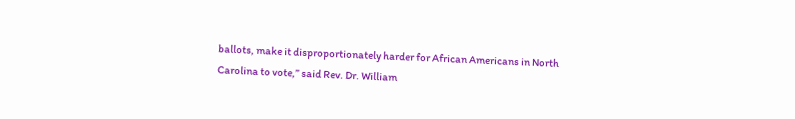ballots, make it disproportionately harder for African Americans in North Carolina to vote,” said Rev. Dr. William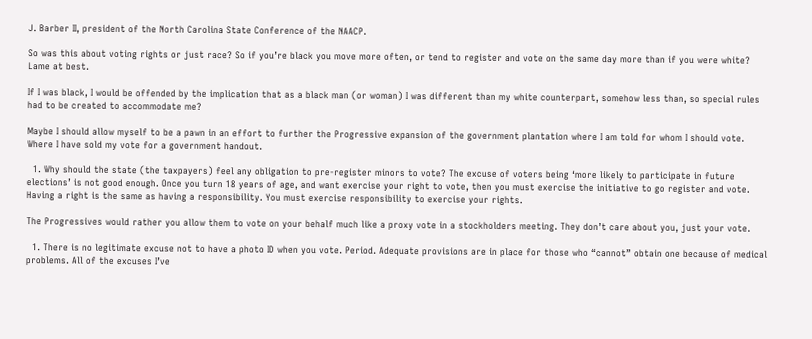J. Barber II, president of the North Carolina State Conference of the NAACP.

So was this about voting rights or just race? So if you’re black you move more often, or tend to register and vote on the same day more than if you were white? Lame at best.

If I was black, I would be offended by the implication that as a black man (or woman) I was different than my white counterpart, somehow less than, so special rules had to be created to accommodate me?

Maybe I should allow myself to be a pawn in an effort to further the Progressive expansion of the government plantation where I am told for whom I should vote. Where I have sold my vote for a government handout.

  1. Why should the state (the taxpayers) feel any obligation to pre-register minors to vote? The excuse of voters being ‘more likely to participate in future elections’ is not good enough. Once you turn 18 years of age, and want exercise your right to vote, then you must exercise the initiative to go register and vote. Having a right is the same as having a responsibility. You must exercise responsibility to exercise your rights.

The Progressives would rather you allow them to vote on your behalf much like a proxy vote in a stockholders meeting. They don’t care about you, just your vote.

  1. There is no legitimate excuse not to have a photo ID when you vote. Period. Adequate provisions are in place for those who “cannot” obtain one because of medical problems. All of the excuses I’ve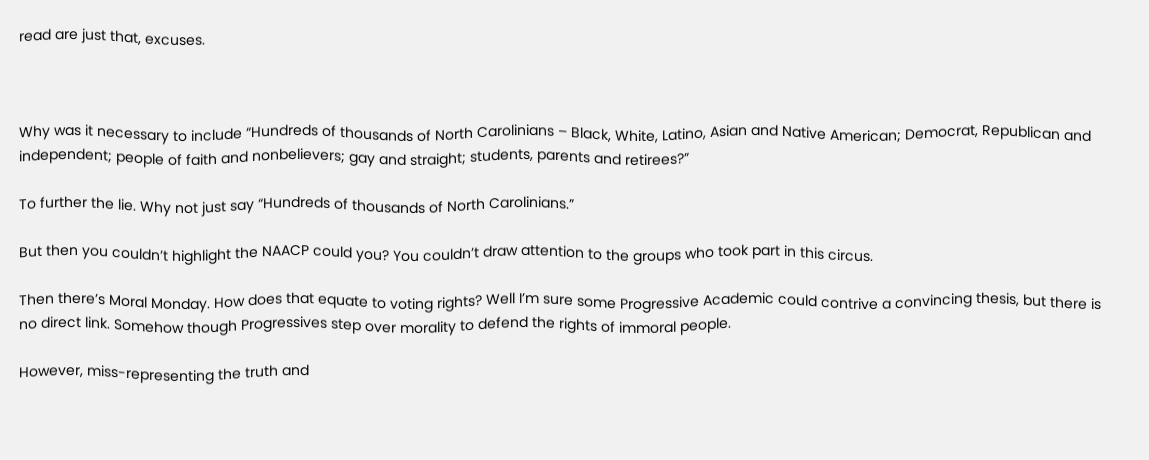read are just that, excuses.



Why was it necessary to include “Hundreds of thousands of North Carolinians – Black, White, Latino, Asian and Native American; Democrat, Republican and independent; people of faith and nonbelievers; gay and straight; students, parents and retirees?”

To further the lie. Why not just say “Hundreds of thousands of North Carolinians.”

But then you couldn’t highlight the NAACP could you? You couldn’t draw attention to the groups who took part in this circus.

Then there’s Moral Monday. How does that equate to voting rights? Well I’m sure some Progressive Academic could contrive a convincing thesis, but there is no direct link. Somehow though Progressives step over morality to defend the rights of immoral people.

However, miss-representing the truth and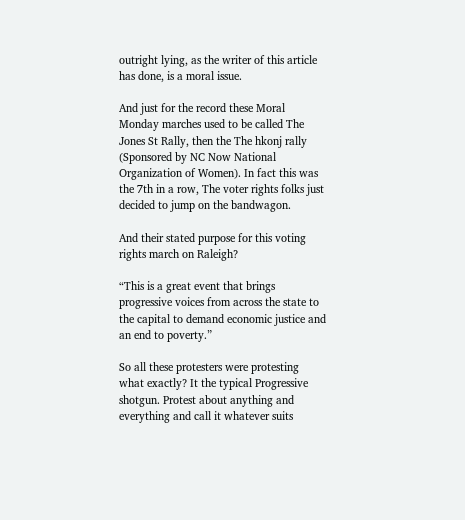outright lying, as the writer of this article has done, is a moral issue.

And just for the record these Moral Monday marches used to be called The Jones St Rally, then the The hkonj rally (Sponsored by NC Now National Organization of Women). In fact this was the 7th in a row, The voter rights folks just decided to jump on the bandwagon.

And their stated purpose for this voting rights march on Raleigh?

“This is a great event that brings progressive voices from across the state to the capital to demand economic justice and an end to poverty.”

So all these protesters were protesting what exactly? It the typical Progressive shotgun. Protest about anything and everything and call it whatever suits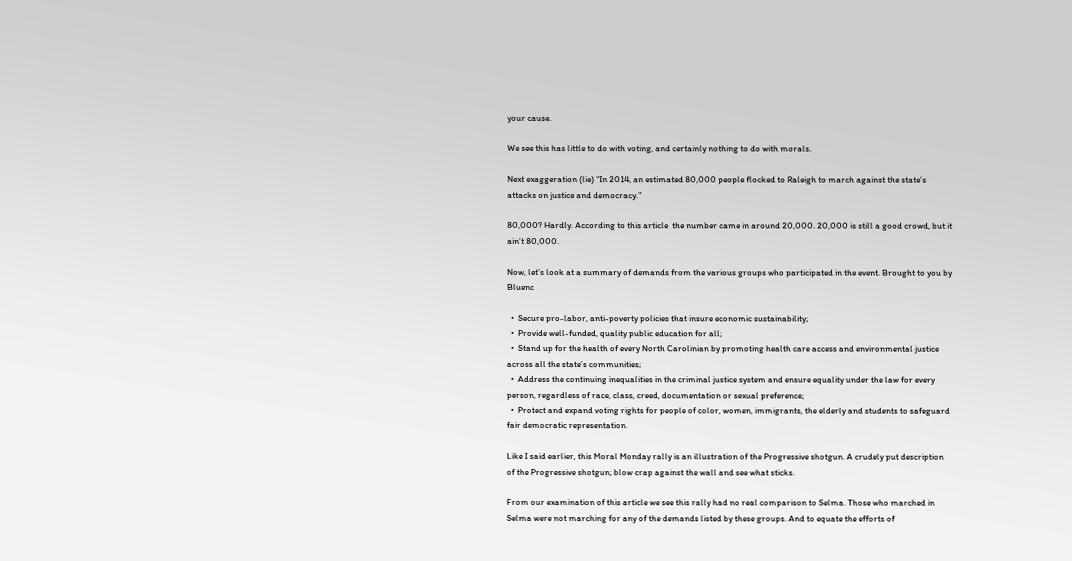your cause.

We see this has little to do with voting, and certainly nothing to do with morals.

Next exaggeration (lie) “In 2014, an estimated 80,000 people flocked to Raleigh to march against the state’s attacks on justice and democracy.”

80,000? Hardly. According to this article  the number came in around 20,000. 20,000 is still a good crowd, but it ain’t 80,000.

Now, let’s look at a summary of demands from the various groups who participated in the event. Brought to you by Bluenc

  •  Secure pro-labor, anti-poverty policies that insure economic sustainability;
  •  Provide well-funded, quality public education for all;
  •  Stand up for the health of every North Carolinian by promoting health care access and environmental justice across all the state’s communities;
  •  Address the continuing inequalities in the criminal justice system and ensure equality under the law for every person, regardless of race, class, creed, documentation or sexual preference;
  •  Protect and expand voting rights for people of color, women, immigrants, the elderly and students to safeguard fair democratic representation.

Like I said earlier, this Moral Monday rally is an illustration of the Progressive shotgun. A crudely put description of the Progressive shotgun; blow crap against the wall and see what sticks.

From our examination of this article we see this rally had no real comparison to Selma. Those who marched in Selma were not marching for any of the demands listed by these groups. And to equate the efforts of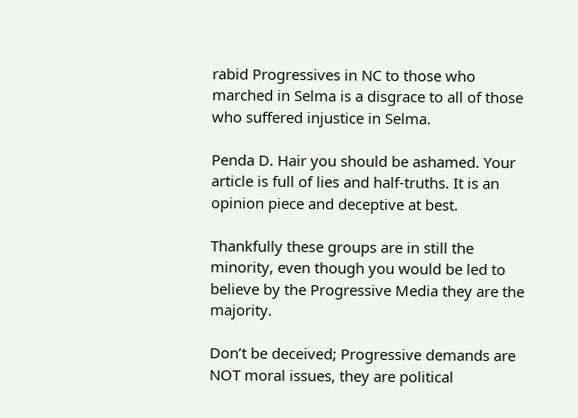rabid Progressives in NC to those who marched in Selma is a disgrace to all of those who suffered injustice in Selma.

Penda D. Hair you should be ashamed. Your article is full of lies and half-truths. It is an opinion piece and deceptive at best.

Thankfully these groups are in still the minority, even though you would be led to believe by the Progressive Media they are the majority.

Don’t be deceived; Progressive demands are NOT moral issues, they are political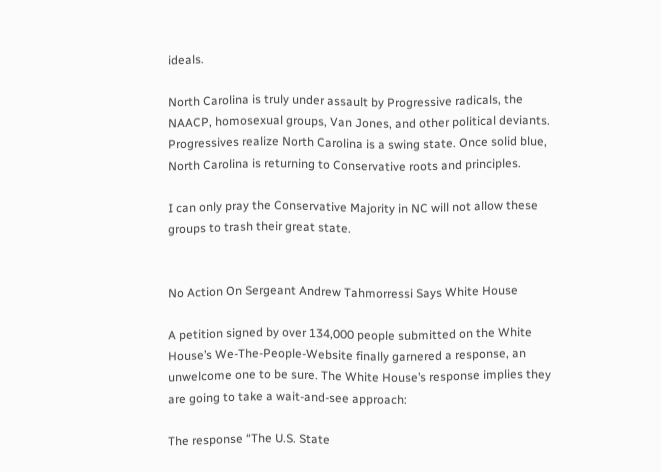ideals.

North Carolina is truly under assault by Progressive radicals, the NAACP, homosexual groups, Van Jones, and other political deviants. Progressives realize North Carolina is a swing state. Once solid blue, North Carolina is returning to Conservative roots and principles.

I can only pray the Conservative Majority in NC will not allow these groups to trash their great state.


No Action On Sergeant Andrew Tahmorressi Says White House

A petition signed by over 134,000 people submitted on the White House’s We-The-People-Website finally garnered a response, an unwelcome one to be sure. The White House’s response implies they are going to take a wait-and-see approach:

The response “The U.S. State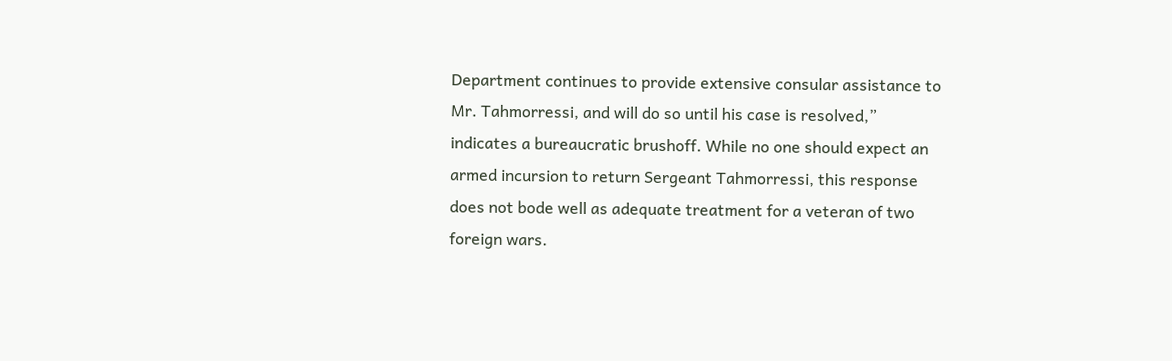Department continues to provide extensive consular assistance to Mr. Tahmorressi, and will do so until his case is resolved,” indicates a bureaucratic brushoff. While no one should expect an armed incursion to return Sergeant Tahmorressi, this response does not bode well as adequate treatment for a veteran of two foreign wars.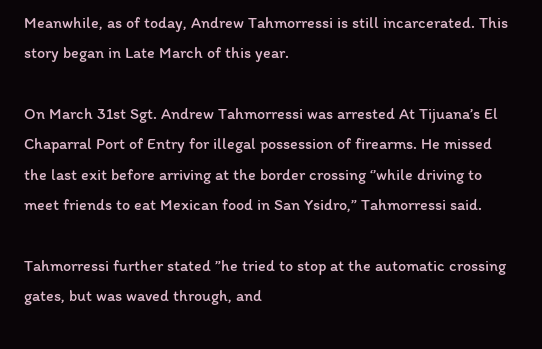Meanwhile, as of today, Andrew Tahmorressi is still incarcerated. This story began in Late March of this year.

On March 31st Sgt. Andrew Tahmorressi was arrested At Tijuana’s El Chaparral Port of Entry for illegal possession of firearms. He missed the last exit before arriving at the border crossing ‘’while driving to meet friends to eat Mexican food in San Ysidro,” Tahmorressi said.

Tahmorressi further stated ”he tried to stop at the automatic crossing gates, but was waved through, and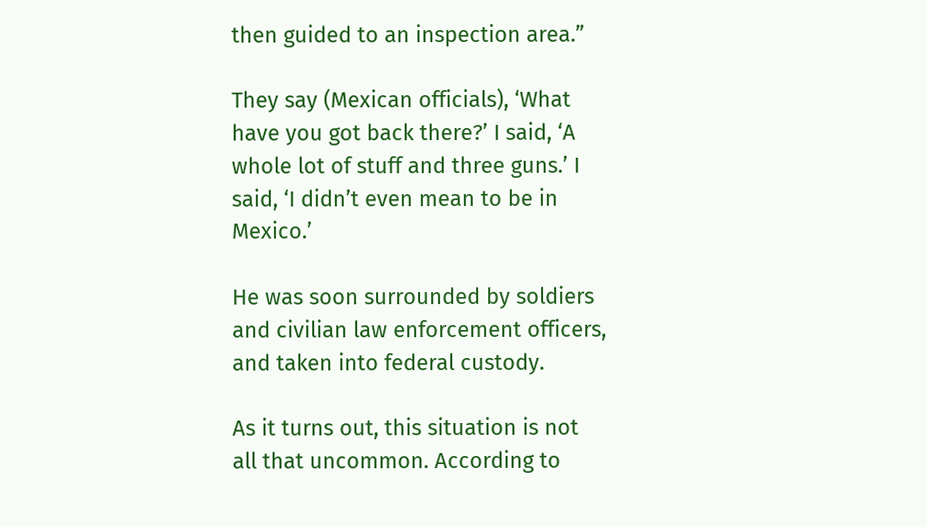then guided to an inspection area.”

They say (Mexican officials), ‘What have you got back there?’ I said, ‘A whole lot of stuff and three guns.’ I said, ‘I didn’t even mean to be in Mexico.’

He was soon surrounded by soldiers and civilian law enforcement officers, and taken into federal custody.

As it turns out, this situation is not all that uncommon. According to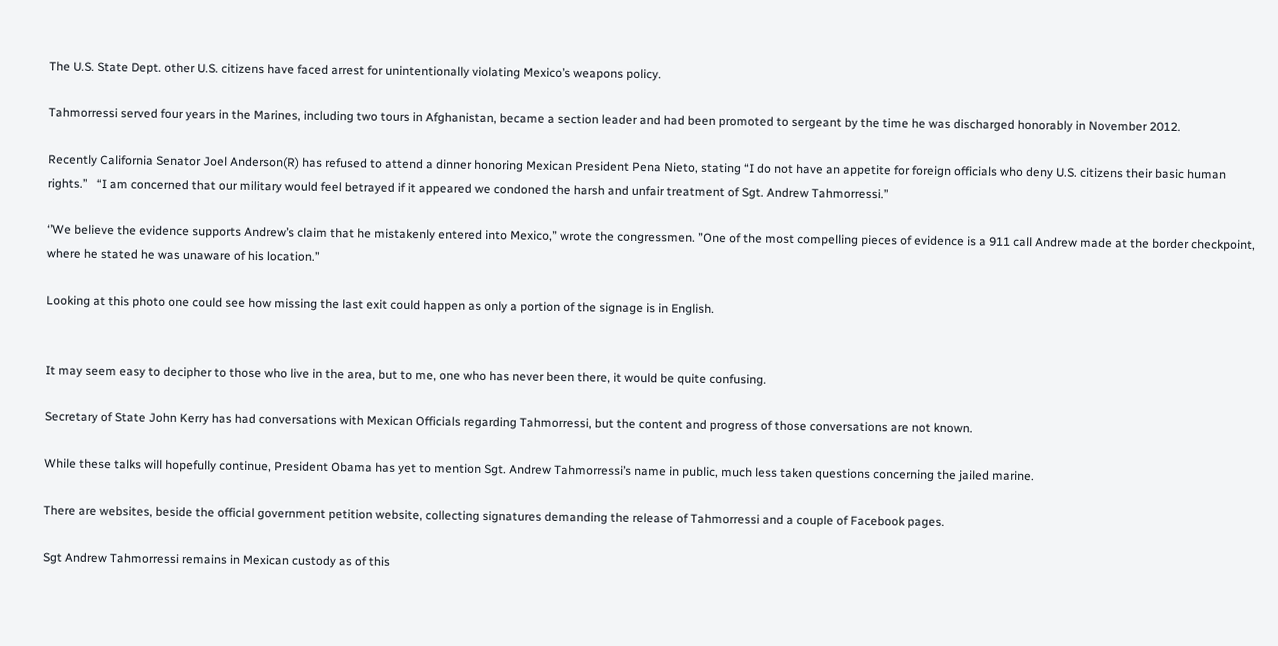The U.S. State Dept. other U.S. citizens have faced arrest for unintentionally violating Mexico’s weapons policy.

Tahmorressi served four years in the Marines, including two tours in Afghanistan, became a section leader and had been promoted to sergeant by the time he was discharged honorably in November 2012.

Recently California Senator Joel Anderson(R) has refused to attend a dinner honoring Mexican President Pena Nieto, stating “I do not have an appetite for foreign officials who deny U.S. citizens their basic human rights.”   “I am concerned that our military would feel betrayed if it appeared we condoned the harsh and unfair treatment of Sgt. Andrew Tahmorressi.”

‘’We believe the evidence supports Andrew’s claim that he mistakenly entered into Mexico,” wrote the congressmen. ”One of the most compelling pieces of evidence is a 911 call Andrew made at the border checkpoint, where he stated he was unaware of his location.”

Looking at this photo one could see how missing the last exit could happen as only a portion of the signage is in English.


It may seem easy to decipher to those who live in the area, but to me, one who has never been there, it would be quite confusing.

Secretary of State John Kerry has had conversations with Mexican Officials regarding Tahmorressi, but the content and progress of those conversations are not known.

While these talks will hopefully continue, President Obama has yet to mention Sgt. Andrew Tahmorressi’s name in public, much less taken questions concerning the jailed marine.

There are websites, beside the official government petition website, collecting signatures demanding the release of Tahmorressi and a couple of Facebook pages.

Sgt Andrew Tahmorressi remains in Mexican custody as of this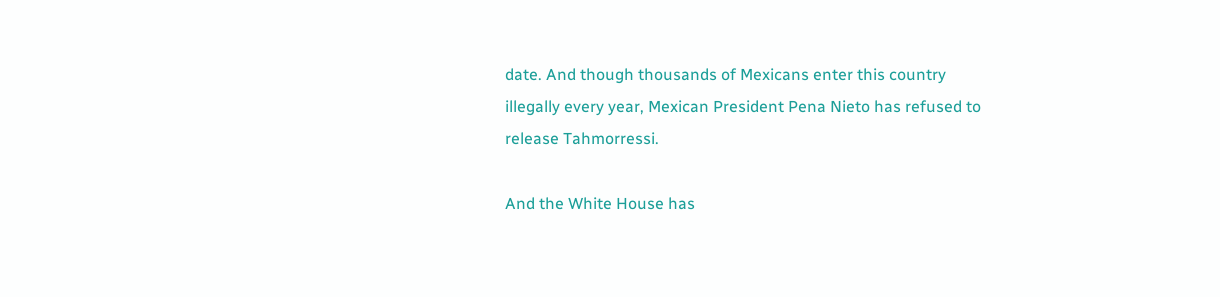date. And though thousands of Mexicans enter this country illegally every year, Mexican President Pena Nieto has refused to release Tahmorressi.

And the White House has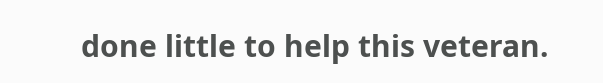done little to help this veteran.